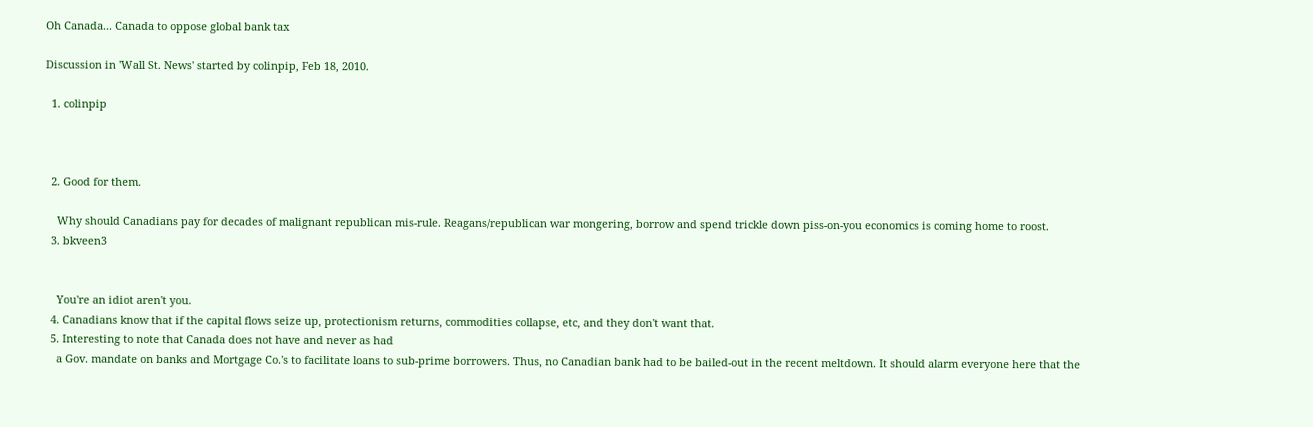Oh Canada... Canada to oppose global bank tax

Discussion in 'Wall St. News' started by colinpip, Feb 18, 2010.

  1. colinpip



  2. Good for them.

    Why should Canadians pay for decades of malignant republican mis-rule. Reagans/republican war mongering, borrow and spend trickle down piss-on-you economics is coming home to roost.
  3. bkveen3


    You're an idiot aren't you.
  4. Canadians know that if the capital flows seize up, protectionism returns, commodities collapse, etc, and they don't want that.
  5. Interesting to note that Canada does not have and never as had
    a Gov. mandate on banks and Mortgage Co.'s to facilitate loans to sub-prime borrowers. Thus, no Canadian bank had to be bailed-out in the recent meltdown. It should alarm everyone here that the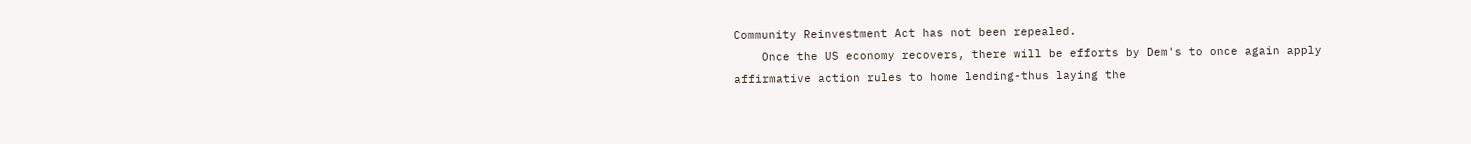Community Reinvestment Act has not been repealed.
    Once the US economy recovers, there will be efforts by Dem's to once again apply affirmative action rules to home lending-thus laying the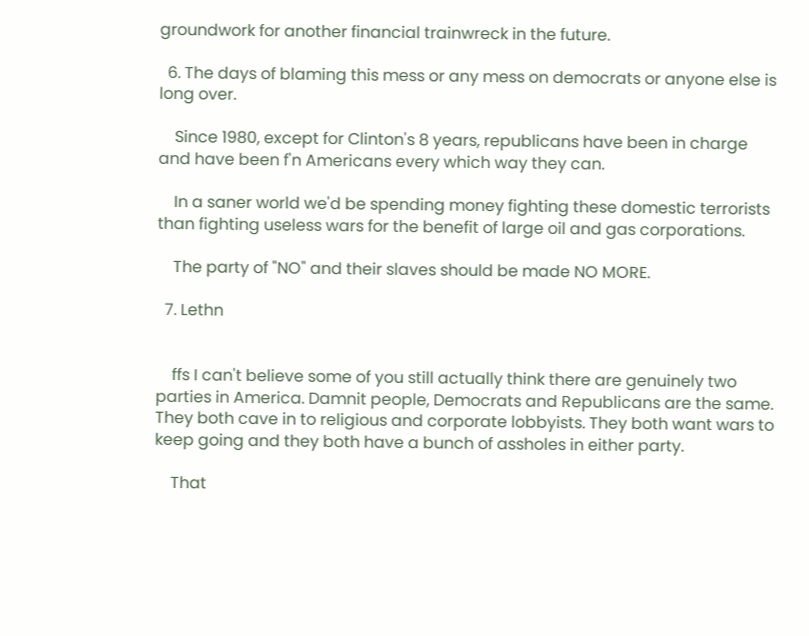groundwork for another financial trainwreck in the future.

  6. The days of blaming this mess or any mess on democrats or anyone else is long over.

    Since 1980, except for Clinton's 8 years, republicans have been in charge and have been f'n Americans every which way they can.

    In a saner world we'd be spending money fighting these domestic terrorists than fighting useless wars for the benefit of large oil and gas corporations.

    The party of "NO" and their slaves should be made NO MORE.

  7. Lethn


    ffs I can't believe some of you still actually think there are genuinely two parties in America. Damnit people, Democrats and Republicans are the same. They both cave in to religious and corporate lobbyists. They both want wars to keep going and they both have a bunch of assholes in either party.

    That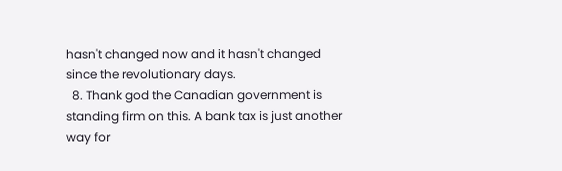hasn't changed now and it hasn't changed since the revolutionary days.
  8. Thank god the Canadian government is standing firm on this. A bank tax is just another way for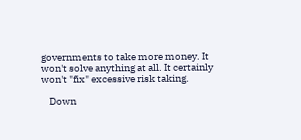governments to take more money. It won't solve anything at all. It certainly won't "fix" excessive risk taking.

    Down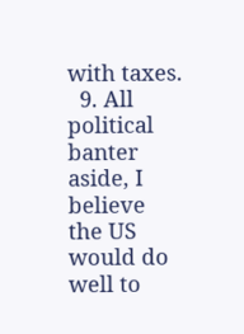with taxes.
  9. All political banter aside, I believe the US would do well to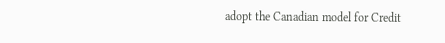adopt the Canadian model for Credit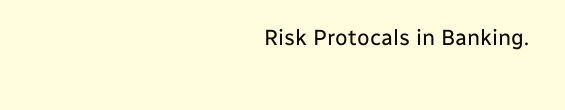Risk Protocals in Banking.